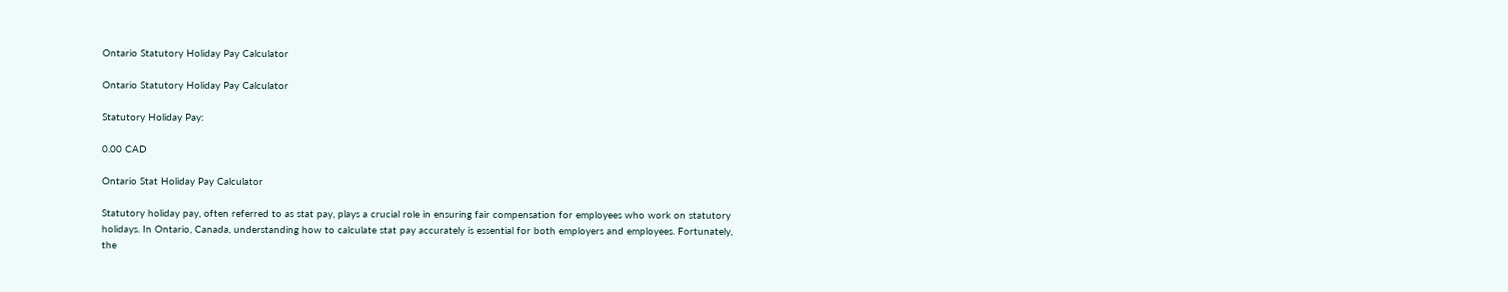Ontario Statutory Holiday Pay Calculator

Ontario Statutory Holiday Pay Calculator

Statutory Holiday Pay:

0.00 CAD

Ontario Stat Holiday Pay Calculator

Statutory holiday pay, often referred to as stat pay, plays a crucial role in ensuring fair compensation for employees who work on statutory holidays. In Ontario, Canada, understanding how to calculate stat pay accurately is essential for both employers and employees. Fortunately, the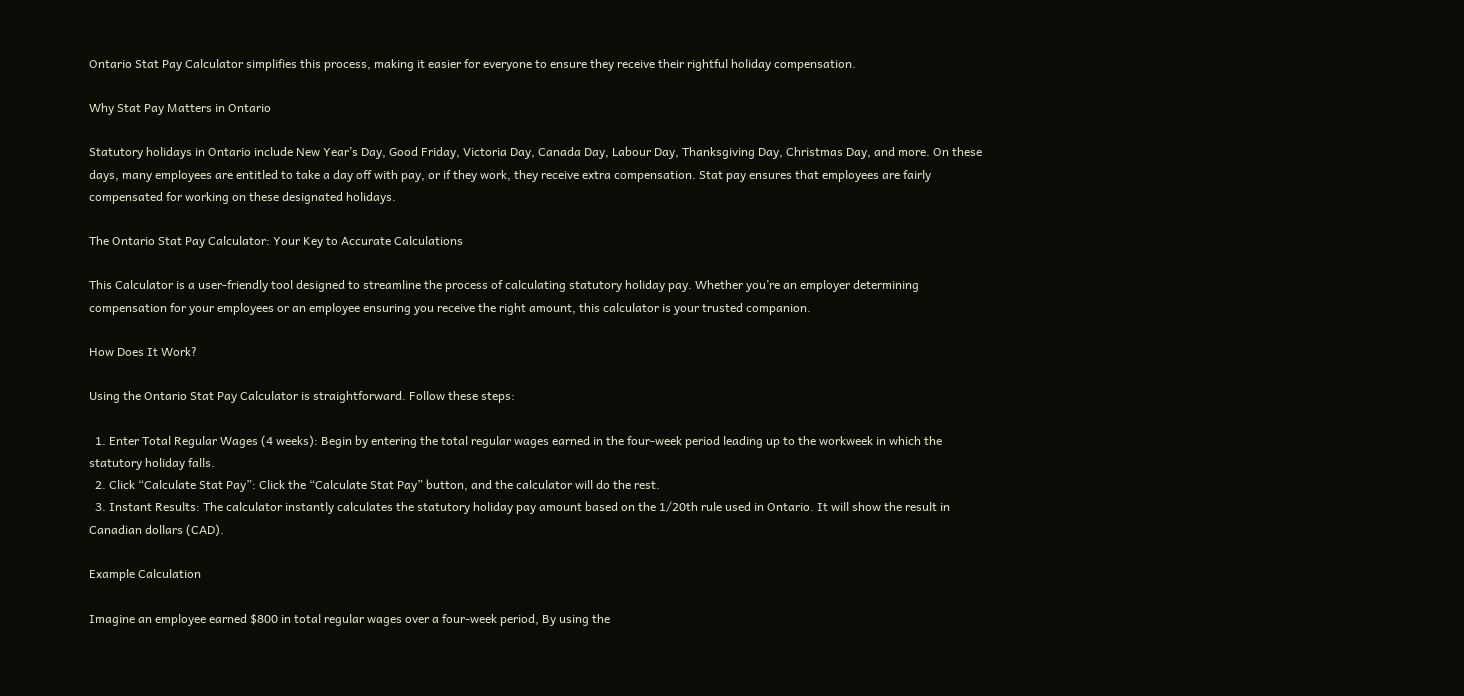Ontario Stat Pay Calculator simplifies this process, making it easier for everyone to ensure they receive their rightful holiday compensation.

Why Stat Pay Matters in Ontario

Statutory holidays in Ontario include New Year’s Day, Good Friday, Victoria Day, Canada Day, Labour Day, Thanksgiving Day, Christmas Day, and more. On these days, many employees are entitled to take a day off with pay, or if they work, they receive extra compensation. Stat pay ensures that employees are fairly compensated for working on these designated holidays.

The Ontario Stat Pay Calculator: Your Key to Accurate Calculations

This Calculator is a user-friendly tool designed to streamline the process of calculating statutory holiday pay. Whether you’re an employer determining compensation for your employees or an employee ensuring you receive the right amount, this calculator is your trusted companion.

How Does It Work?

Using the Ontario Stat Pay Calculator is straightforward. Follow these steps:

  1. Enter Total Regular Wages (4 weeks): Begin by entering the total regular wages earned in the four-week period leading up to the workweek in which the statutory holiday falls.
  2. Click “Calculate Stat Pay”: Click the “Calculate Stat Pay” button, and the calculator will do the rest.
  3. Instant Results: The calculator instantly calculates the statutory holiday pay amount based on the 1/20th rule used in Ontario. It will show the result in Canadian dollars (CAD).

Example Calculation

Imagine an employee earned $800 in total regular wages over a four-week period, By using the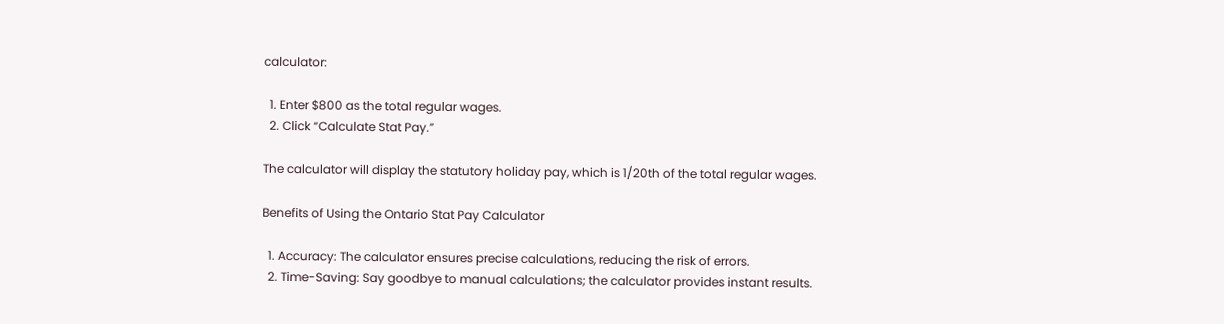calculator:

  1. Enter $800 as the total regular wages.
  2. Click “Calculate Stat Pay.”

The calculator will display the statutory holiday pay, which is 1/20th of the total regular wages.

Benefits of Using the Ontario Stat Pay Calculator

  1. Accuracy: The calculator ensures precise calculations, reducing the risk of errors.
  2. Time-Saving: Say goodbye to manual calculations; the calculator provides instant results.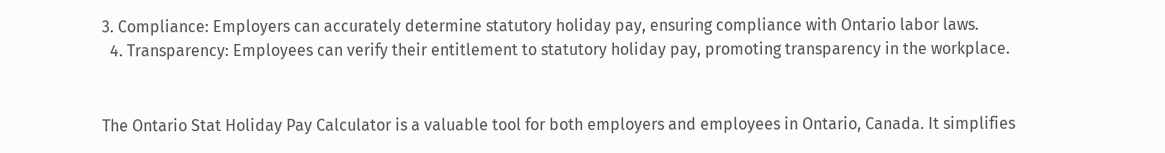3. Compliance: Employers can accurately determine statutory holiday pay, ensuring compliance with Ontario labor laws.
  4. Transparency: Employees can verify their entitlement to statutory holiday pay, promoting transparency in the workplace.


The Ontario Stat Holiday Pay Calculator is a valuable tool for both employers and employees in Ontario, Canada. It simplifies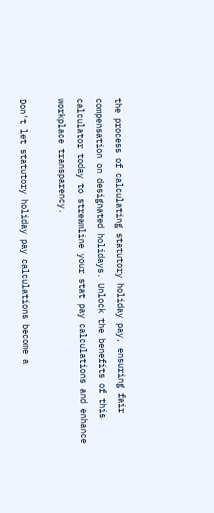the process of calculating statutory holiday pay, ensuring fair compensation on designated holidays. Unlock the benefits of this calculator today to streamline your stat pay calculations and enhance workplace transparency.

Don’t let statutory holiday pay calculations become a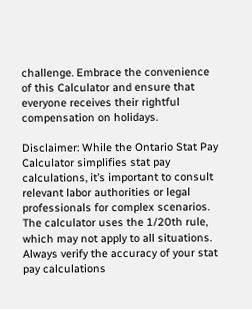challenge. Embrace the convenience of this Calculator and ensure that everyone receives their rightful compensation on holidays.

Disclaimer: While the Ontario Stat Pay Calculator simplifies stat pay calculations, it’s important to consult relevant labor authorities or legal professionals for complex scenarios. The calculator uses the 1/20th rule, which may not apply to all situations. Always verify the accuracy of your stat pay calculations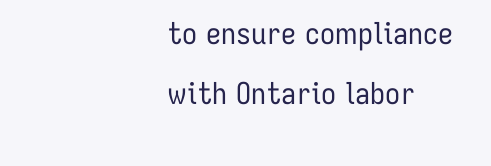to ensure compliance with Ontario labor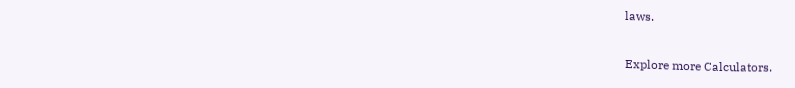laws.

Explore more Calculators.